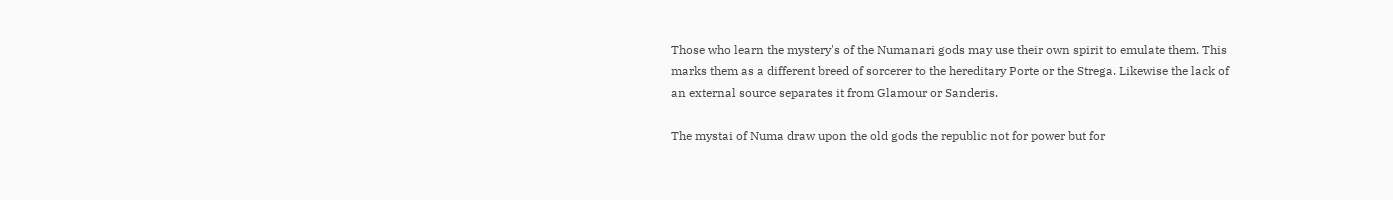Those who learn the mystery's of the Numanari gods may use their own spirit to emulate them. This marks them as a different breed of sorcerer to the hereditary Porte or the Strega. Likewise the lack of an external source separates it from Glamour or Sanderis.

The mystai of Numa draw upon the old gods the republic not for power but for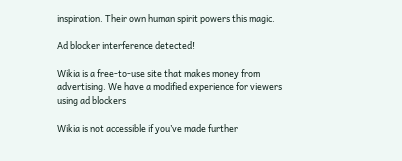inspiration. Their own human spirit powers this magic.

Ad blocker interference detected!

Wikia is a free-to-use site that makes money from advertising. We have a modified experience for viewers using ad blockers

Wikia is not accessible if you’ve made further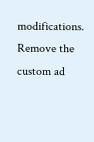modifications. Remove the custom ad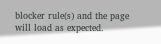blocker rule(s) and the page will load as expected.